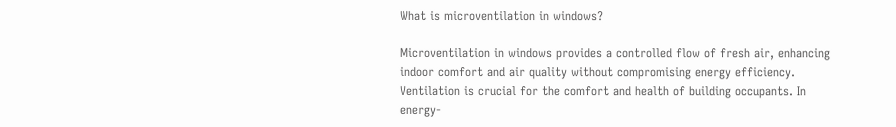What is microventilation in windows?

Microventilation in windows provides a controlled flow of fresh air, enhancing indoor comfort and air quality without compromising energy efficiency. Ventilation is crucial for the comfort and health of building occupants. In energy-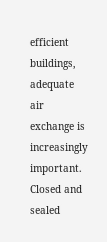efficient buildings, adequate air exchange is increasingly important. Closed and sealed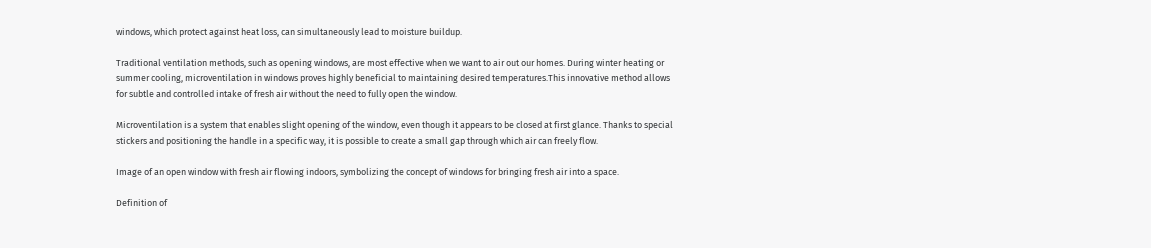windows, which protect against heat loss, can simultaneously lead to moisture buildup.

Traditional ventilation methods, such as opening windows, are most effective when we want to air out our homes. During winter heating or summer cooling, microventilation in windows proves highly beneficial to maintaining desired temperatures.This innovative method allows for subtle and controlled intake of fresh air without the need to fully open the window.

Microventilation is a system that enables slight opening of the window, even though it appears to be closed at first glance. Thanks to special stickers and positioning the handle in a specific way, it is possible to create a small gap through which air can freely flow.

Image of an open window with fresh air flowing indoors, symbolizing the concept of windows for bringing fresh air into a space.

Definition of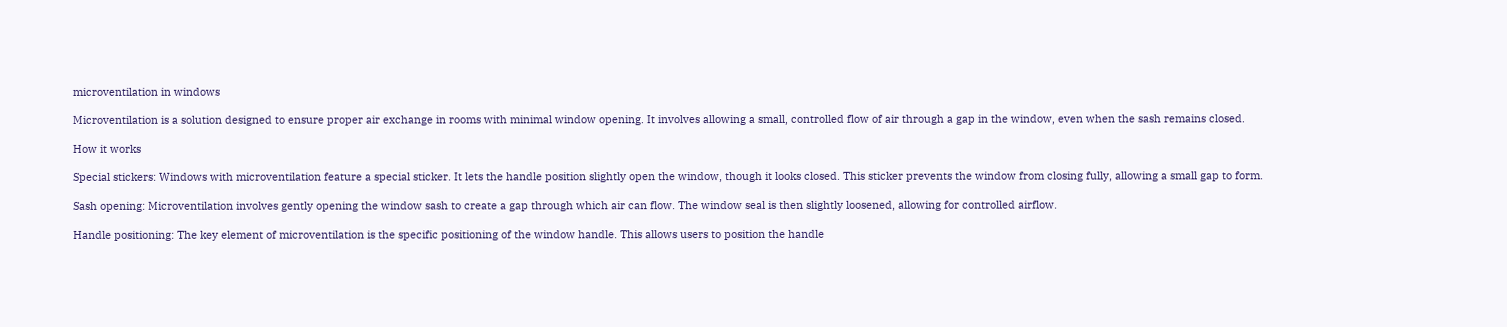microventilation in windows

Microventilation is a solution designed to ensure proper air exchange in rooms with minimal window opening. It involves allowing a small, controlled flow of air through a gap in the window, even when the sash remains closed.

How it works

Special stickers: Windows with microventilation feature a special sticker. It lets the handle position slightly open the window, though it looks closed. This sticker prevents the window from closing fully, allowing a small gap to form.

Sash opening: Microventilation involves gently opening the window sash to create a gap through which air can flow. The window seal is then slightly loosened, allowing for controlled airflow.

Handle positioning: The key element of microventilation is the specific positioning of the window handle. This allows users to position the handle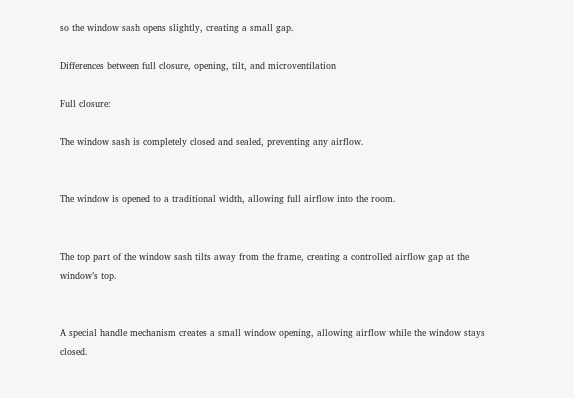so the window sash opens slightly, creating a small gap.

Differences between full closure, opening, tilt, and microventilation

Full closure:

The window sash is completely closed and sealed, preventing any airflow.


The window is opened to a traditional width, allowing full airflow into the room.


The top part of the window sash tilts away from the frame, creating a controlled airflow gap at the window’s top.


A special handle mechanism creates a small window opening, allowing airflow while the window stays closed.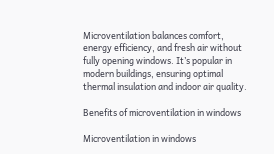Microventilation balances comfort, energy efficiency, and fresh air without fully opening windows. It’s popular in modern buildings, ensuring optimal thermal insulation and indoor air quality.

Benefits of microventilation in windows

Microventilation in windows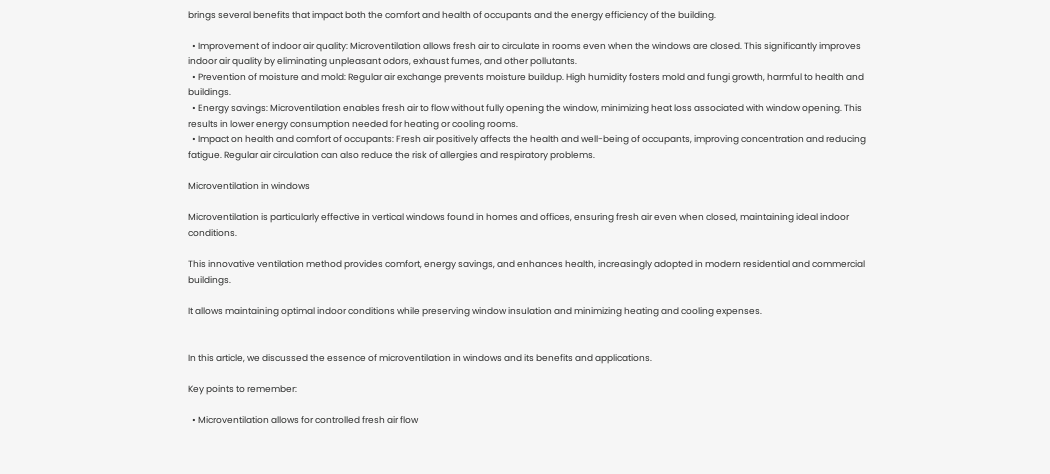brings several benefits that impact both the comfort and health of occupants and the energy efficiency of the building.

  • Improvement of indoor air quality: Microventilation allows fresh air to circulate in rooms even when the windows are closed. This significantly improves indoor air quality by eliminating unpleasant odors, exhaust fumes, and other pollutants.
  • Prevention of moisture and mold: Regular air exchange prevents moisture buildup. High humidity fosters mold and fungi growth, harmful to health and buildings.
  • Energy savings: Microventilation enables fresh air to flow without fully opening the window, minimizing heat loss associated with window opening. This results in lower energy consumption needed for heating or cooling rooms.
  • Impact on health and comfort of occupants: Fresh air positively affects the health and well-being of occupants, improving concentration and reducing fatigue. Regular air circulation can also reduce the risk of allergies and respiratory problems.

Microventilation in windows

Microventilation is particularly effective in vertical windows found in homes and offices, ensuring fresh air even when closed, maintaining ideal indoor conditions.

This innovative ventilation method provides comfort, energy savings, and enhances health, increasingly adopted in modern residential and commercial buildings.

It allows maintaining optimal indoor conditions while preserving window insulation and minimizing heating and cooling expenses.


In this article, we discussed the essence of microventilation in windows and its benefits and applications.

Key points to remember:

  • Microventilation allows for controlled fresh air flow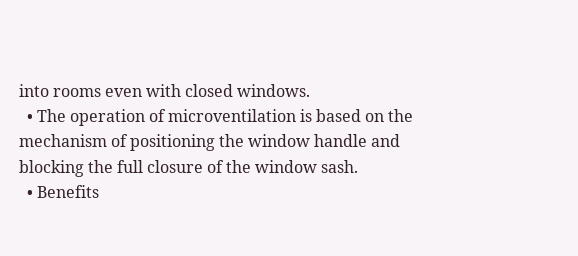into rooms even with closed windows.
  • The operation of microventilation is based on the mechanism of positioning the window handle and blocking the full closure of the window sash.
  • Benefits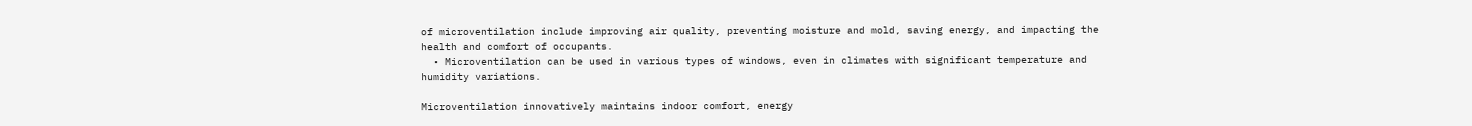of microventilation include improving air quality, preventing moisture and mold, saving energy, and impacting the health and comfort of occupants.
  • Microventilation can be used in various types of windows, even in climates with significant temperature and humidity variations.

Microventilation innovatively maintains indoor comfort, energy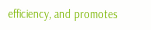efficiency, and promotes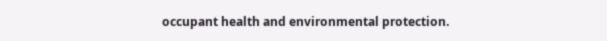occupant health and environmental protection.